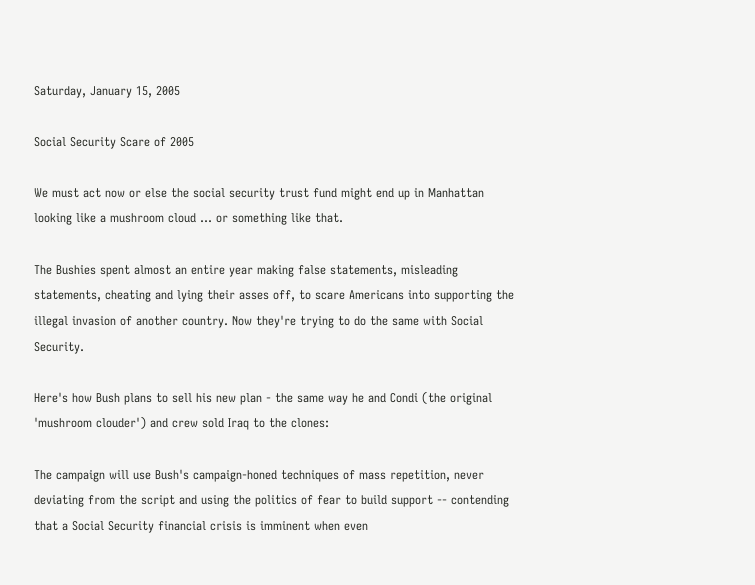Saturday, January 15, 2005

Social Security Scare of 2005

We must act now or else the social security trust fund might end up in Manhattan looking like a mushroom cloud ... or something like that.

The Bushies spent almost an entire year making false statements, misleading statements, cheating and lying their asses off, to scare Americans into supporting the illegal invasion of another country. Now they're trying to do the same with Social Security.

Here's how Bush plans to sell his new plan - the same way he and Condi (the original 'mushroom clouder') and crew sold Iraq to the clones:

The campaign will use Bush's campaign-honed techniques of mass repetition, never deviating from the script and using the politics of fear to build support -- contending that a Social Security financial crisis is imminent when even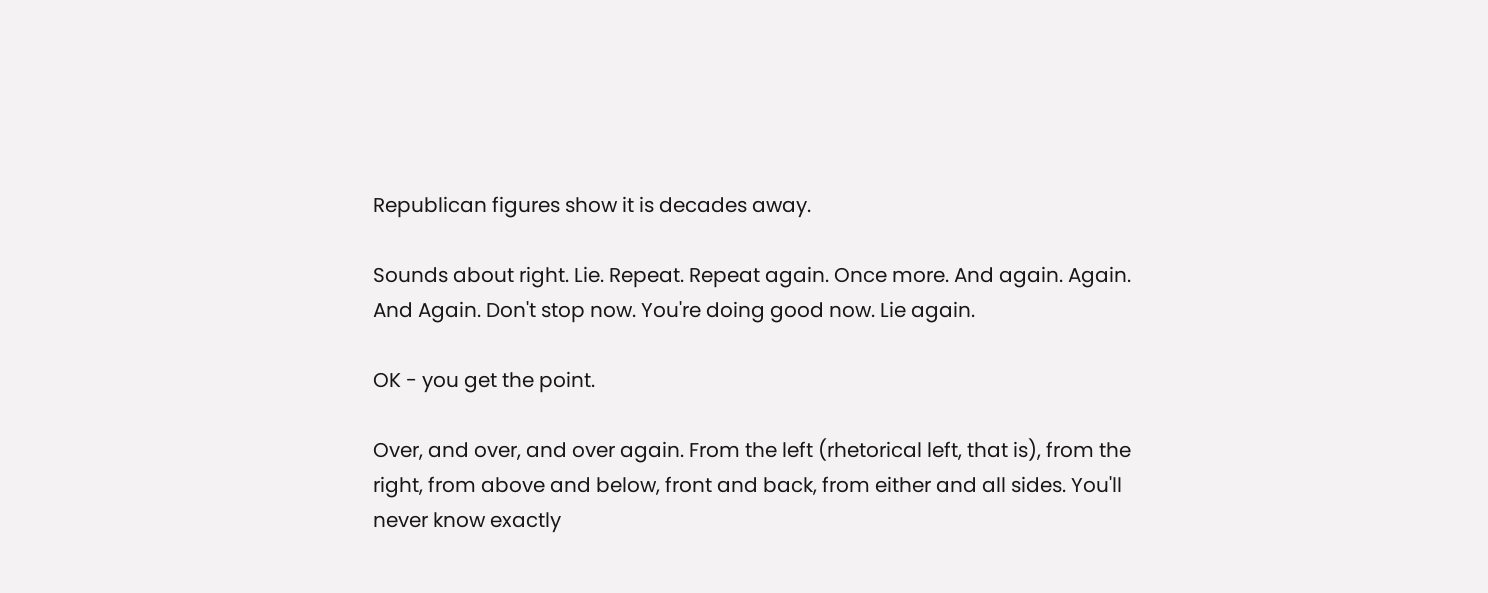Republican figures show it is decades away.

Sounds about right. Lie. Repeat. Repeat again. Once more. And again. Again. And Again. Don't stop now. You're doing good now. Lie again.

OK - you get the point.

Over, and over, and over again. From the left (rhetorical left, that is), from the right, from above and below, front and back, from either and all sides. You'll never know exactly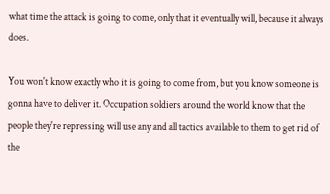what time the attack is going to come, only that it eventually will, because it always does.

You won't know exactly who it is going to come from, but you know someone is gonna have to deliver it. Occupation soldiers around the world know that the people they're repressing will use any and all tactics available to them to get rid of the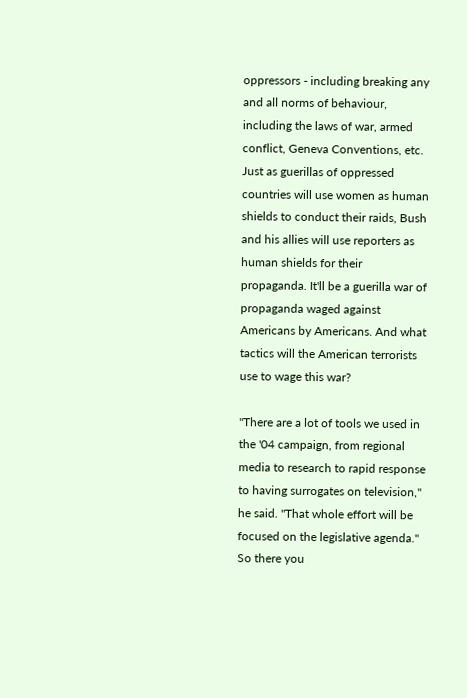oppressors - including breaking any and all norms of behaviour, including the laws of war, armed conflict, Geneva Conventions, etc. Just as guerillas of oppressed countries will use women as human shields to conduct their raids, Bush and his allies will use reporters as human shields for their propaganda. It'll be a guerilla war of propaganda waged against Americans by Americans. And what tactics will the American terrorists use to wage this war?

"There are a lot of tools we used in the '04 campaign, from regional media to research to rapid response to having surrogates on television," he said. "That whole effort will be focused on the legislative agenda."
So there you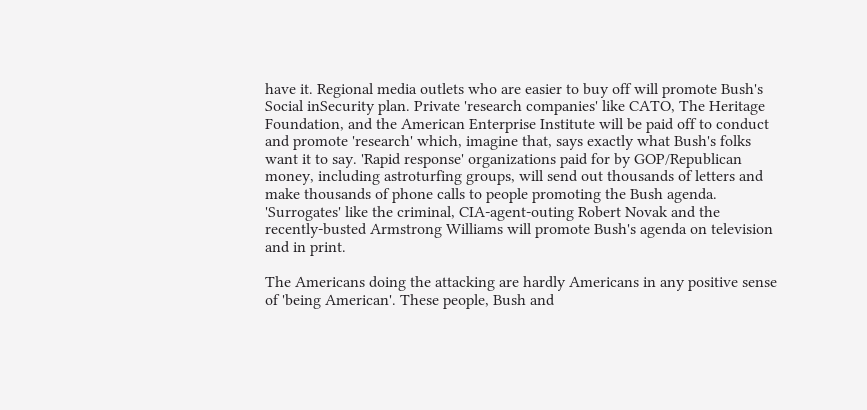have it. Regional media outlets who are easier to buy off will promote Bush's Social inSecurity plan. Private 'research companies' like CATO, The Heritage Foundation, and the American Enterprise Institute will be paid off to conduct and promote 'research' which, imagine that, says exactly what Bush's folks want it to say. 'Rapid response' organizations paid for by GOP/Republican money, including astroturfing groups, will send out thousands of letters and make thousands of phone calls to people promoting the Bush agenda. 'Surrogates' like the criminal, CIA-agent-outing Robert Novak and the recently-busted Armstrong Williams will promote Bush's agenda on television and in print.

The Americans doing the attacking are hardly Americans in any positive sense of 'being American'. These people, Bush and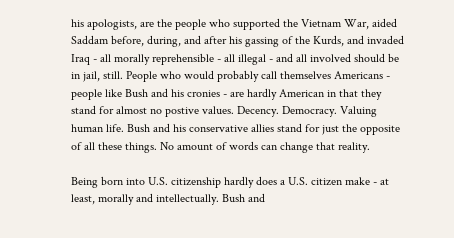his apologists, are the people who supported the Vietnam War, aided Saddam before, during, and after his gassing of the Kurds, and invaded Iraq - all morally reprehensible - all illegal - and all involved should be in jail, still. People who would probably call themselves Americans - people like Bush and his cronies - are hardly American in that they stand for almost no postive values. Decency. Democracy. Valuing human life. Bush and his conservative allies stand for just the opposite of all these things. No amount of words can change that reality.

Being born into U.S. citizenship hardly does a U.S. citizen make - at least, morally and intellectually. Bush and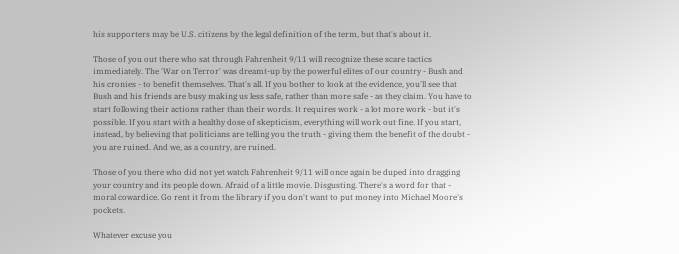his supporters may be U.S. citizens by the legal definition of the term, but that's about it.

Those of you out there who sat through Fahrenheit 9/11 will recognize these scare tactics immediately. The 'War on Terror' was dreamt-up by the powerful elites of our country - Bush and his cronies - to benefit themselves. That's all. If you bother to look at the evidence, you'll see that Bush and his friends are busy making us less safe, rather than more safe - as they claim. You have to start following their actions rather than their words. It requires work - a lot more work - but it's possible. If you start with a healthy dose of skepticism, everything will work out fine. If you start, instead, by believing that politicians are telling you the truth - giving them the benefit of the doubt - you are ruined. And we, as a country, are ruined.

Those of you there who did not yet watch Fahrenheit 9/11 will once again be duped into dragging your country and its people down. Afraid of a little movie. Disgusting. There's a word for that - moral cowardice. Go rent it from the library if you don't want to put money into Michael Moore's pockets.

Whatever excuse you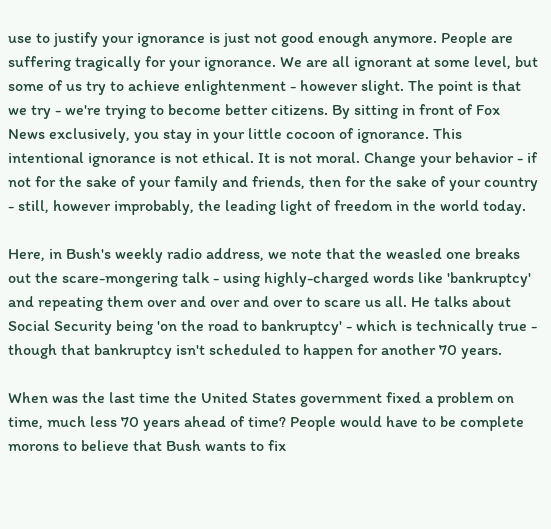use to justify your ignorance is just not good enough anymore. People are suffering tragically for your ignorance. We are all ignorant at some level, but some of us try to achieve enlightenment - however slight. The point is that we try - we're trying to become better citizens. By sitting in front of Fox News exclusively, you stay in your little cocoon of ignorance. This intentional ignorance is not ethical. It is not moral. Change your behavior - if not for the sake of your family and friends, then for the sake of your country - still, however improbably, the leading light of freedom in the world today.

Here, in Bush's weekly radio address, we note that the weasled one breaks out the scare-mongering talk - using highly-charged words like 'bankruptcy' and repeating them over and over and over to scare us all. He talks about Social Security being 'on the road to bankruptcy' - which is technically true - though that bankruptcy isn't scheduled to happen for another 70 years.

When was the last time the United States government fixed a problem on time, much less 70 years ahead of time? People would have to be complete morons to believe that Bush wants to fix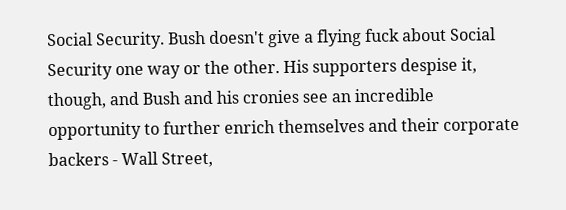Social Security. Bush doesn't give a flying fuck about Social Security one way or the other. His supporters despise it, though, and Bush and his cronies see an incredible opportunity to further enrich themselves and their corporate backers - Wall Street,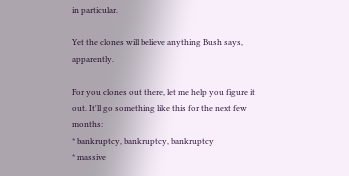in particular.

Yet the clones will believe anything Bush says, apparently.

For you clones out there, let me help you figure it out. It'll go something like this for the next few months:
* bankruptcy, bankruptcy, bankruptcy
* massive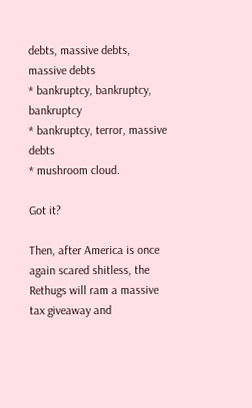debts, massive debts, massive debts
* bankruptcy, bankruptcy, bankruptcy
* bankruptcy, terror, massive debts
* mushroom cloud.

Got it?

Then, after America is once again scared shitless, the Rethugs will ram a massive tax giveaway and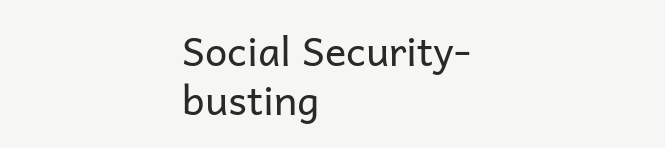Social Security-busting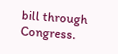bill through Congress.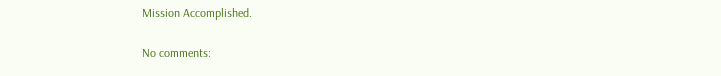Mission Accomplished.

No comments: